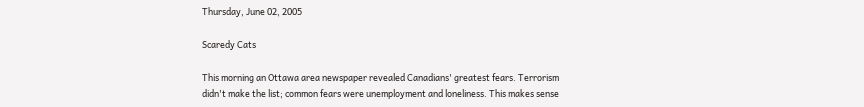Thursday, June 02, 2005

Scaredy Cats

This morning an Ottawa area newspaper revealed Canadians' greatest fears. Terrorism didn't make the list; common fears were unemployment and loneliness. This makes sense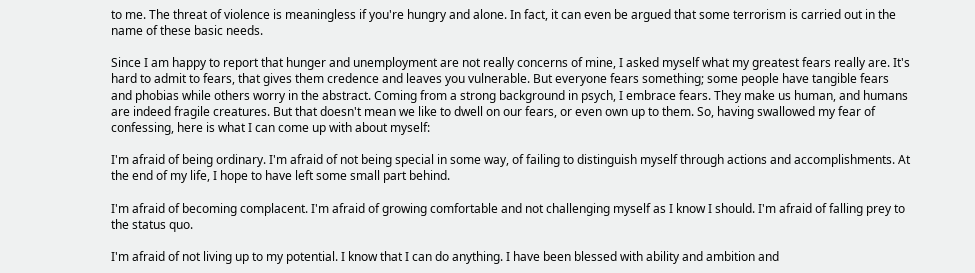to me. The threat of violence is meaningless if you're hungry and alone. In fact, it can even be argued that some terrorism is carried out in the name of these basic needs.

Since I am happy to report that hunger and unemployment are not really concerns of mine, I asked myself what my greatest fears really are. It's hard to admit to fears, that gives them credence and leaves you vulnerable. But everyone fears something; some people have tangible fears and phobias while others worry in the abstract. Coming from a strong background in psych, I embrace fears. They make us human, and humans are indeed fragile creatures. But that doesn't mean we like to dwell on our fears, or even own up to them. So, having swallowed my fear of confessing, here is what I can come up with about myself:

I'm afraid of being ordinary. I'm afraid of not being special in some way, of failing to distinguish myself through actions and accomplishments. At the end of my life, I hope to have left some small part behind.

I'm afraid of becoming complacent. I'm afraid of growing comfortable and not challenging myself as I know I should. I'm afraid of falling prey to the status quo.

I'm afraid of not living up to my potential. I know that I can do anything. I have been blessed with ability and ambition and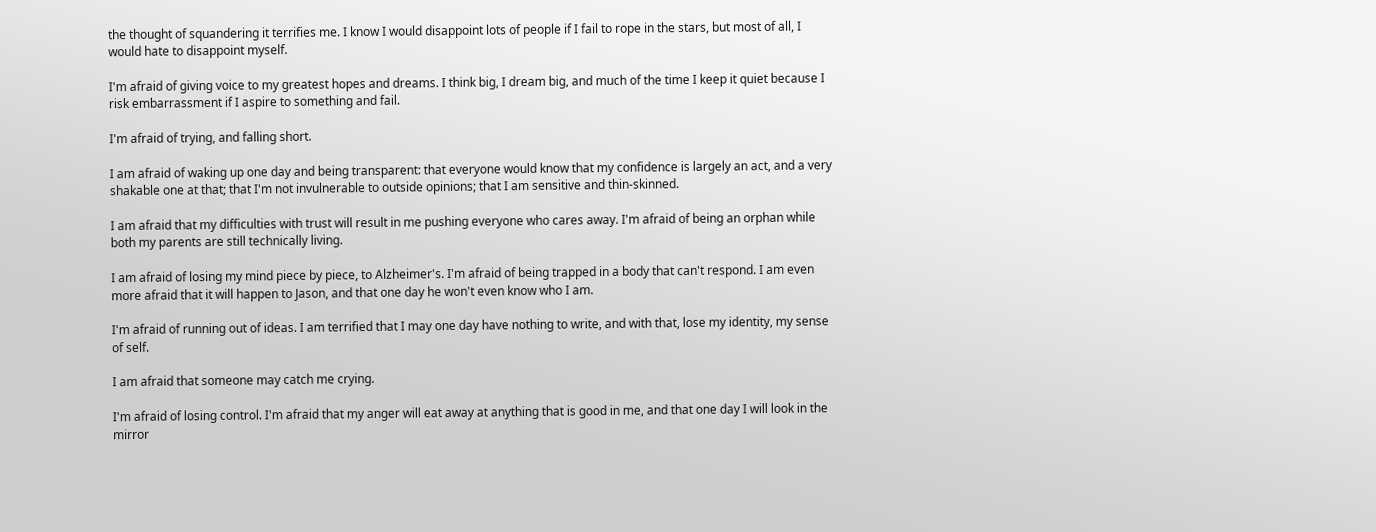the thought of squandering it terrifies me. I know I would disappoint lots of people if I fail to rope in the stars, but most of all, I would hate to disappoint myself.

I'm afraid of giving voice to my greatest hopes and dreams. I think big, I dream big, and much of the time I keep it quiet because I risk embarrassment if I aspire to something and fail.

I'm afraid of trying, and falling short.

I am afraid of waking up one day and being transparent: that everyone would know that my confidence is largely an act, and a very shakable one at that; that I'm not invulnerable to outside opinions; that I am sensitive and thin-skinned.

I am afraid that my difficulties with trust will result in me pushing everyone who cares away. I'm afraid of being an orphan while both my parents are still technically living.

I am afraid of losing my mind piece by piece, to Alzheimer's. I'm afraid of being trapped in a body that can't respond. I am even more afraid that it will happen to Jason, and that one day he won't even know who I am.

I'm afraid of running out of ideas. I am terrified that I may one day have nothing to write, and with that, lose my identity, my sense of self.

I am afraid that someone may catch me crying.

I'm afraid of losing control. I'm afraid that my anger will eat away at anything that is good in me, and that one day I will look in the mirror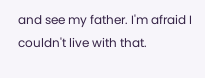and see my father. I'm afraid I couldn't live with that.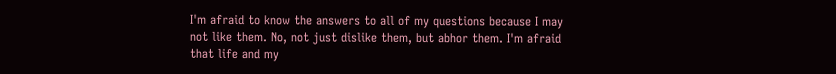I'm afraid to know the answers to all of my questions because I may not like them. No, not just dislike them, but abhor them. I'm afraid that life and my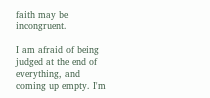faith may be incongruent.

I am afraid of being judged at the end of everything, and coming up empty. I'm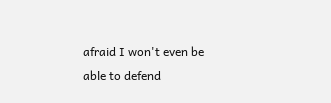afraid I won't even be able to defend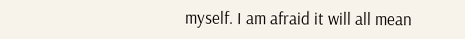myself. I am afraid it will all mean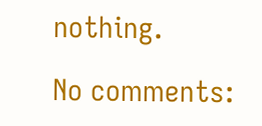nothing.

No comments: